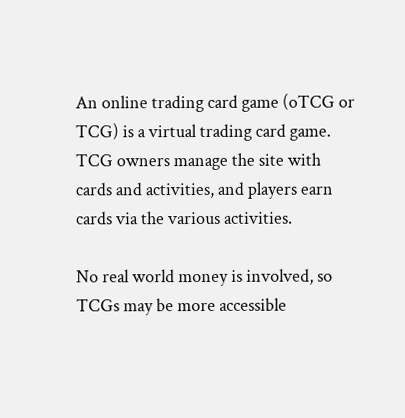An online trading card game (oTCG or TCG) is a virtual trading card game. TCG owners manage the site with cards and activities, and players earn cards via the various activities.

No real world money is involved, so TCGs may be more accessible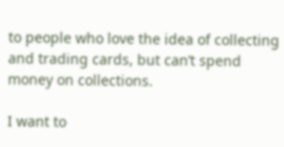to people who love the idea of collecting and trading cards, but can’t spend money on collections.

I want to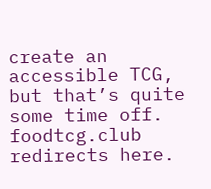create an accessible TCG, but that’s quite some time off. foodtcg.club redirects here.